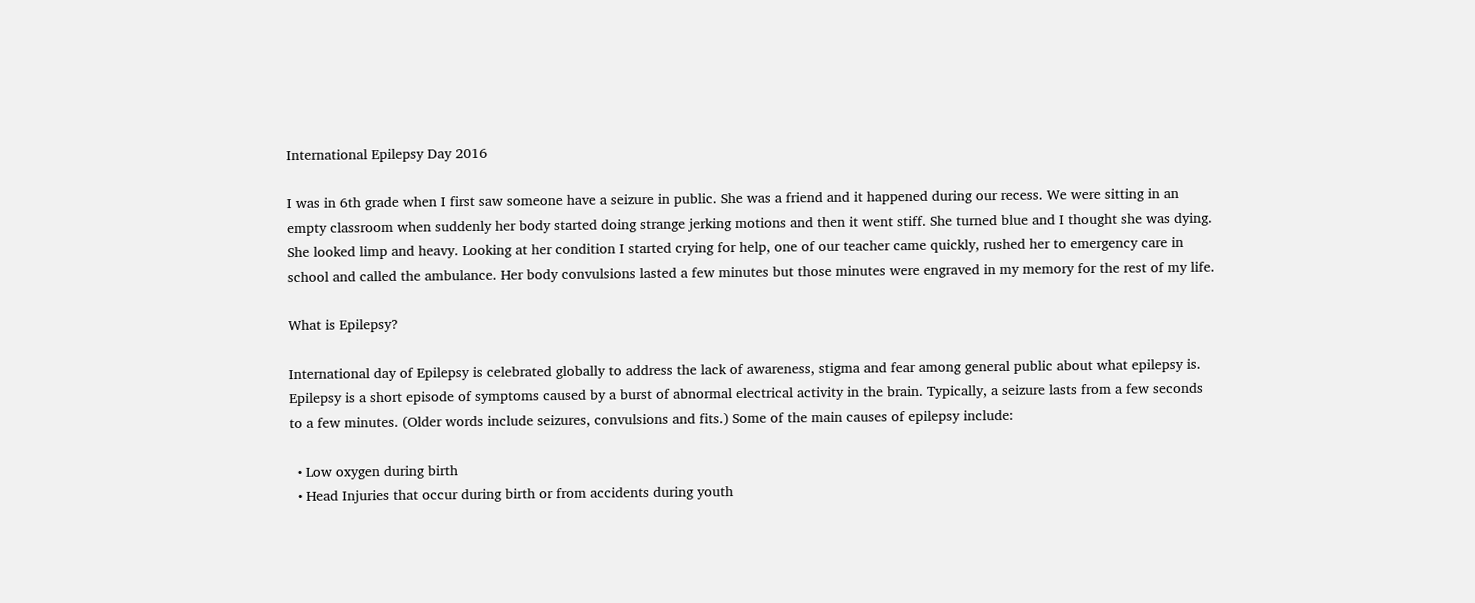International Epilepsy Day 2016

I was in 6th grade when I first saw someone have a seizure in public. She was a friend and it happened during our recess. We were sitting in an empty classroom when suddenly her body started doing strange jerking motions and then it went stiff. She turned blue and I thought she was dying. She looked limp and heavy. Looking at her condition I started crying for help, one of our teacher came quickly, rushed her to emergency care in school and called the ambulance. Her body convulsions lasted a few minutes but those minutes were engraved in my memory for the rest of my life.

What is Epilepsy?

International day of Epilepsy is celebrated globally to address the lack of awareness, stigma and fear among general public about what epilepsy is. Epilepsy is a short episode of symptoms caused by a burst of abnormal electrical activity in the brain. Typically, a seizure lasts from a few seconds to a few minutes. (Older words include seizures, convulsions and fits.) Some of the main causes of epilepsy include:

  • Low oxygen during birth
  • Head Injuries that occur during birth or from accidents during youth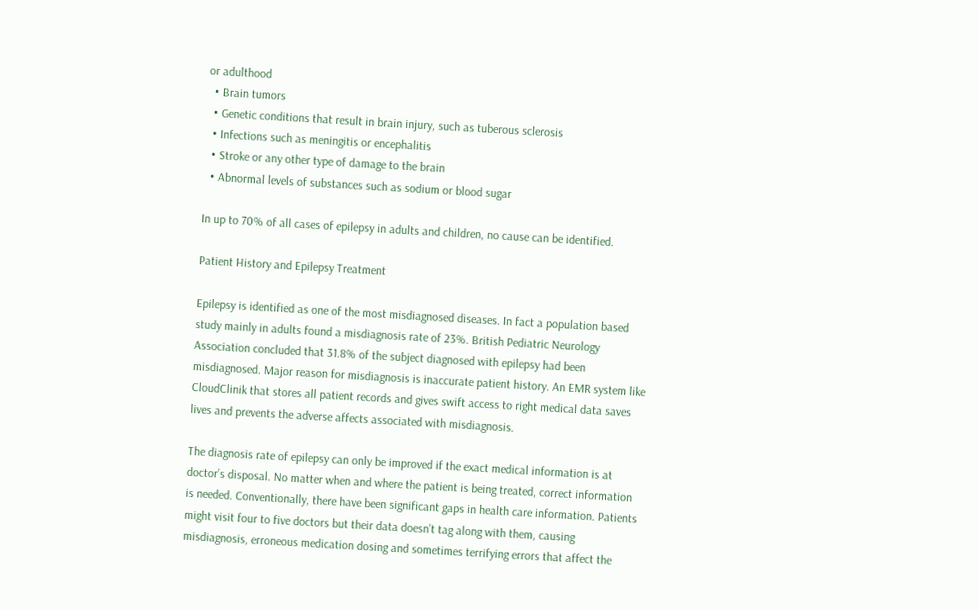or adulthood
  • Brain tumors
  • Genetic conditions that result in brain injury, such as tuberous sclerosis
  • Infections such as meningitis or encephalitis
  • Stroke or any other type of damage to the brain
  • Abnormal levels of substances such as sodium or blood sugar

In up to 70% of all cases of epilepsy in adults and children, no cause can be identified.

Patient History and Epilepsy Treatment

Epilepsy is identified as one of the most misdiagnosed diseases. In fact a population based study mainly in adults found a misdiagnosis rate of 23%. British Pediatric Neurology Association concluded that 31.8% of the subject diagnosed with epilepsy had been misdiagnosed. Major reason for misdiagnosis is inaccurate patient history. An EMR system like CloudClinik that stores all patient records and gives swift access to right medical data saves lives and prevents the adverse affects associated with misdiagnosis.

The diagnosis rate of epilepsy can only be improved if the exact medical information is at doctor’s disposal. No matter when and where the patient is being treated, correct information is needed. Conventionally, there have been significant gaps in health care information. Patients might visit four to five doctors but their data doesn’t tag along with them, causing misdiagnosis, erroneous medication dosing and sometimes terrifying errors that affect the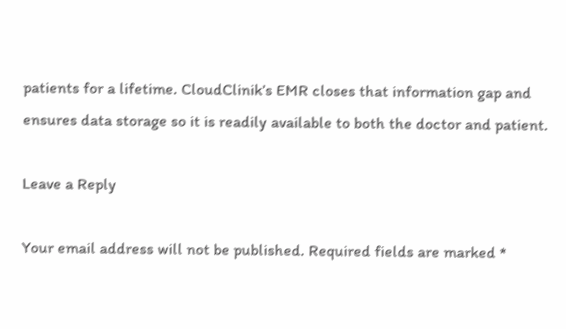patients for a lifetime. CloudClinik’s EMR closes that information gap and ensures data storage so it is readily available to both the doctor and patient.

Leave a Reply

Your email address will not be published. Required fields are marked *